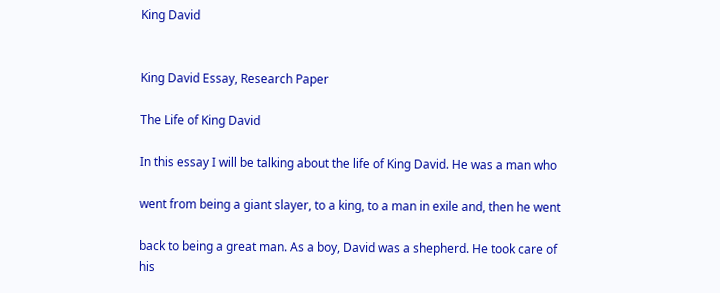King David


King David Essay, Research Paper

The Life of King David

In this essay I will be talking about the life of King David. He was a man who

went from being a giant slayer, to a king, to a man in exile and, then he went

back to being a great man. As a boy, David was a shepherd. He took care of his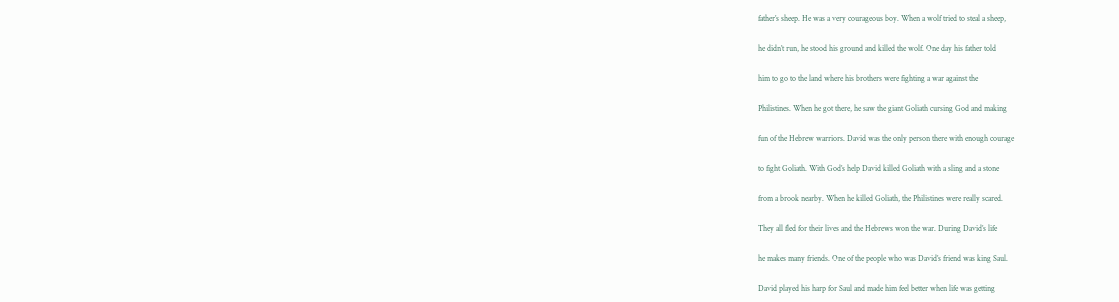father’s sheep. He was a very courageous boy. When a wolf tried to steal a sheep,

he didn’t run, he stood his ground and killed the wolf. One day his father told

him to go to the land where his brothers were fighting a war against the

Philistines. When he got there, he saw the giant Goliath cursing God and making

fun of the Hebrew warriors. David was the only person there with enough courage

to fight Goliath. With God’s help David killed Goliath with a sling and a stone

from a brook nearby. When he killed Goliath, the Philistines were really scared.

They all fled for their lives and the Hebrews won the war. During David’s life

he makes many friends. One of the people who was David’s friend was king Saul.

David played his harp for Saul and made him feel better when life was getting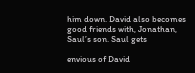him down. David also becomes good friends with, Jonathan, Saul’s son. Saul gets

envious of David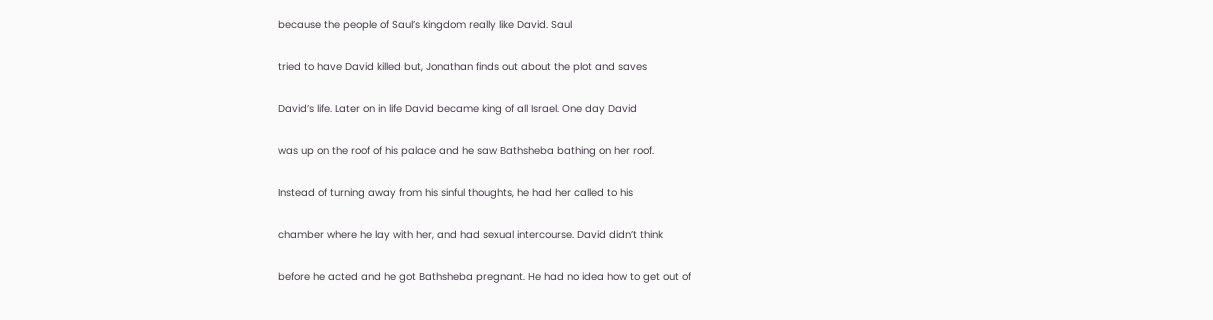because the people of Saul’s kingdom really like David. Saul

tried to have David killed but, Jonathan finds out about the plot and saves

David’s life. Later on in life David became king of all Israel. One day David

was up on the roof of his palace and he saw Bathsheba bathing on her roof.

Instead of turning away from his sinful thoughts, he had her called to his

chamber where he lay with her, and had sexual intercourse. David didn’t think

before he acted and he got Bathsheba pregnant. He had no idea how to get out of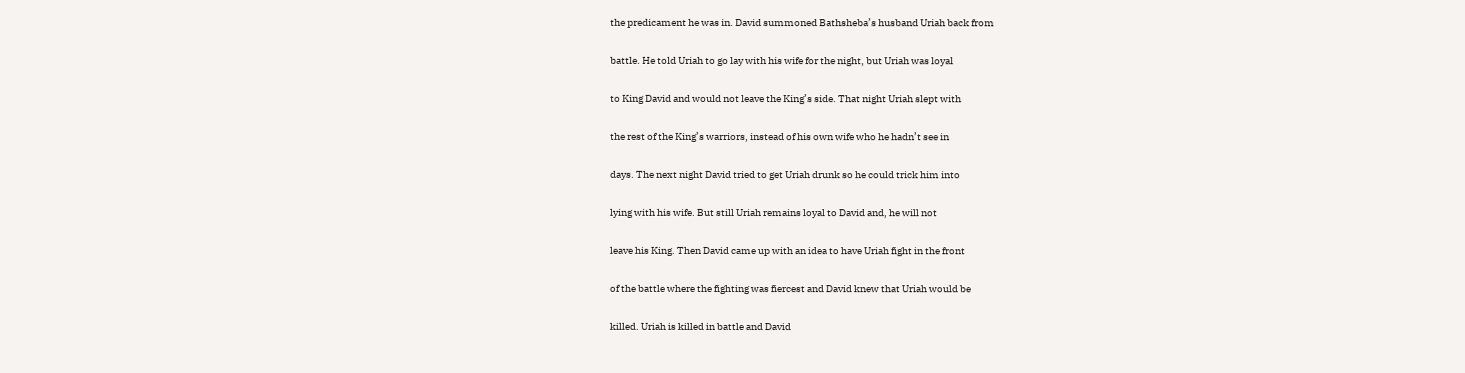the predicament he was in. David summoned Bathsheba’s husband Uriah back from

battle. He told Uriah to go lay with his wife for the night, but Uriah was loyal

to King David and would not leave the King’s side. That night Uriah slept with

the rest of the King’s warriors, instead of his own wife who he hadn’t see in

days. The next night David tried to get Uriah drunk so he could trick him into

lying with his wife. But still Uriah remains loyal to David and, he will not

leave his King. Then David came up with an idea to have Uriah fight in the front

of the battle where the fighting was fiercest and David knew that Uriah would be

killed. Uriah is killed in battle and David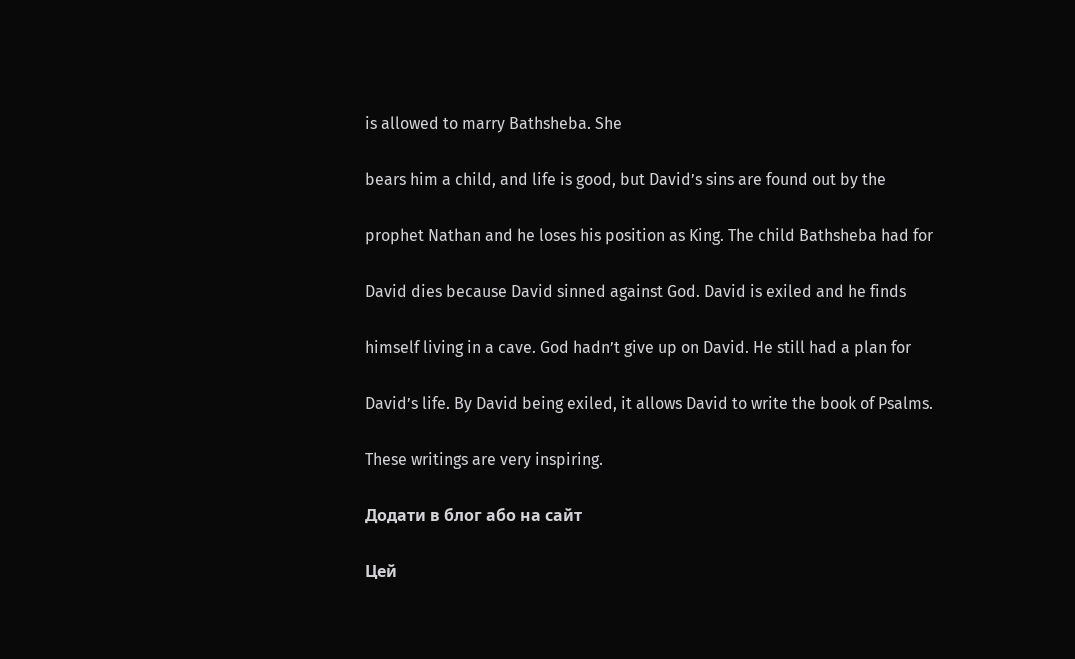is allowed to marry Bathsheba. She

bears him a child, and life is good, but David’s sins are found out by the

prophet Nathan and he loses his position as King. The child Bathsheba had for

David dies because David sinned against God. David is exiled and he finds

himself living in a cave. God hadn’t give up on David. He still had a plan for

David’s life. By David being exiled, it allows David to write the book of Psalms.

These writings are very inspiring.

Додати в блог або на сайт

Цей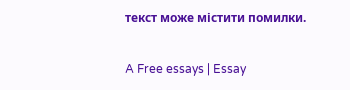текст може містити помилки.

A Free essays | Essay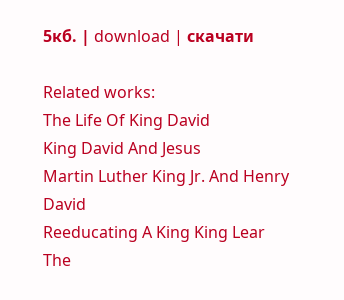5кб. | download | скачати

Related works:
The Life Of King David
King David And Jesus
Martin Luther King Jr. And Henry David
Reeducating A King King Lear
The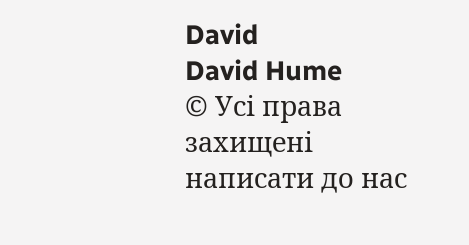David
David Hume
© Усі права захищені
написати до нас